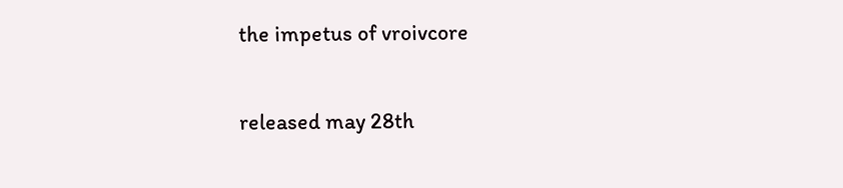the impetus of vroivcore

released may 28th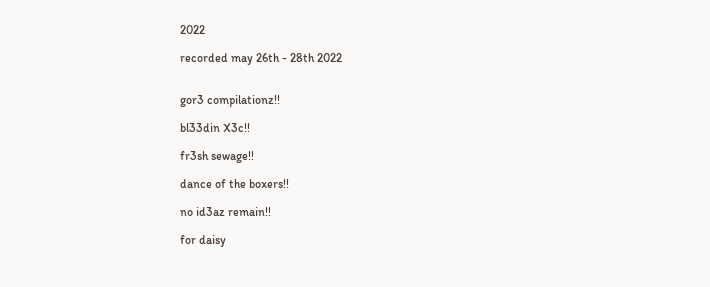2022

recorded may 26th - 28th 2022


gor3 compilationz!!

bl33din X3c!!

fr3sh sewage!!

dance of the boxers!!

no id3az remain!!

for daisy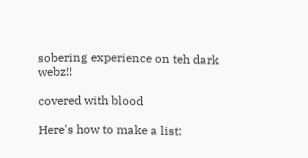sobering experience on teh dark webz!!

covered with blood

Here's how to make a list: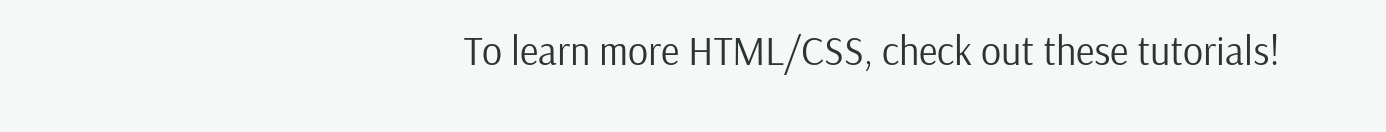To learn more HTML/CSS, check out these tutorials!